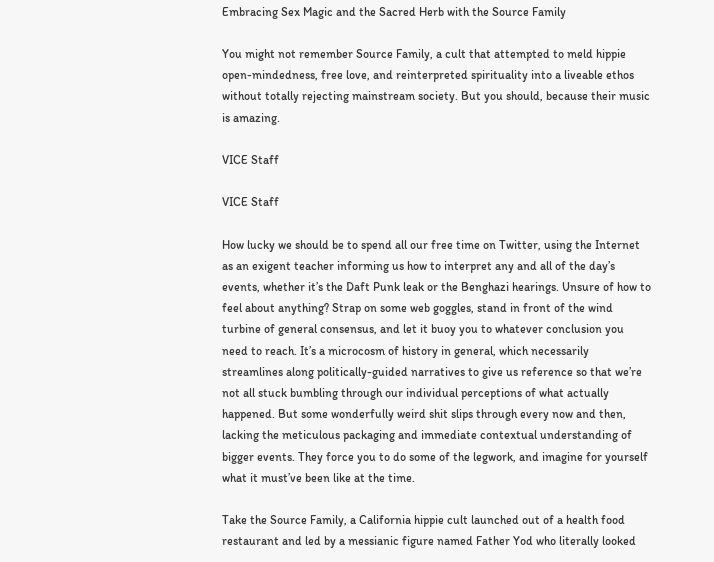Embracing Sex Magic and the Sacred Herb with the Source Family

You might not remember Source Family, a cult that attempted to meld hippie open-mindedness, free love, and reinterpreted spirituality into a liveable ethos without totally rejecting mainstream society. But you should, because their music is amazing.

VICE Staff

VICE Staff

How lucky we should be to spend all our free time on Twitter, using the Internet as an exigent teacher informing us how to interpret any and all of the day’s events, whether it’s the Daft Punk leak or the Benghazi hearings. Unsure of how to feel about anything? Strap on some web goggles, stand in front of the wind turbine of general consensus, and let it buoy you to whatever conclusion you need to reach. It’s a microcosm of history in general, which necessarily streamlines along politically-guided narratives to give us reference so that we’re not all stuck bumbling through our individual perceptions of what actually happened. But some wonderfully weird shit slips through every now and then, lacking the meticulous packaging and immediate contextual understanding of bigger events. They force you to do some of the legwork, and imagine for yourself what it must’ve been like at the time.

Take the Source Family, a California hippie cult launched out of a health food restaurant and led by a messianic figure named Father Yod who literally looked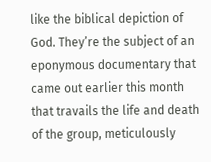like the biblical depiction of God. They’re the subject of an eponymous documentary that came out earlier this month that travails the life and death of the group, meticulously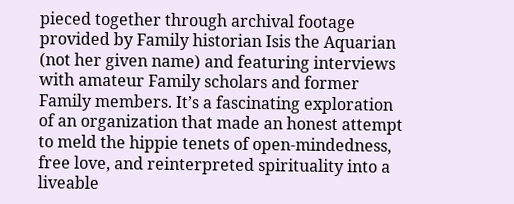pieced together through archival footage provided by Family historian Isis the Aquarian (not her given name) and featuring interviews with amateur Family scholars and former Family members. It’s a fascinating exploration of an organization that made an honest attempt to meld the hippie tenets of open-mindedness, free love, and reinterpreted spirituality into a liveable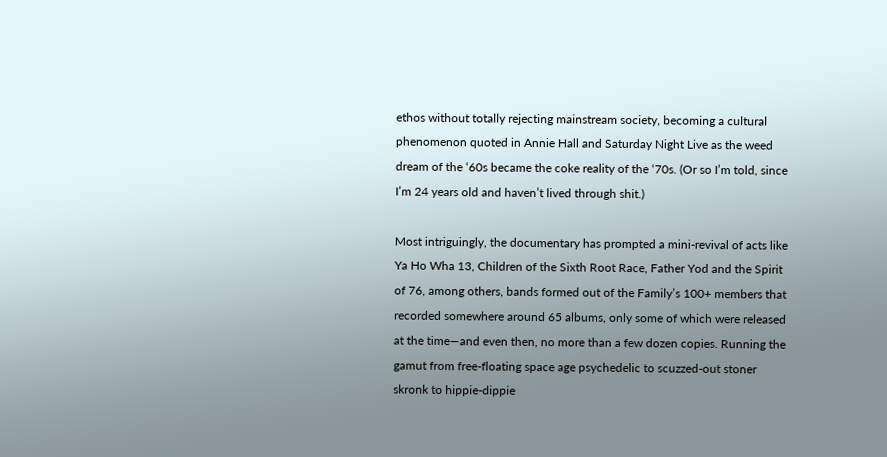ethos without totally rejecting mainstream society, becoming a cultural phenomenon quoted in Annie Hall and Saturday Night Live as the weed dream of the ‘60s became the coke reality of the ‘70s. (Or so I’m told, since I’m 24 years old and haven’t lived through shit.)

Most intriguingly, the documentary has prompted a mini-revival of acts like Ya Ho Wha 13, Children of the Sixth Root Race, Father Yod and the Spirit of 76, among others, bands formed out of the Family’s 100+ members that recorded somewhere around 65 albums, only some of which were released at the time—and even then, no more than a few dozen copies. Running the gamut from free-floating space age psychedelic to scuzzed-out stoner skronk to hippie-dippie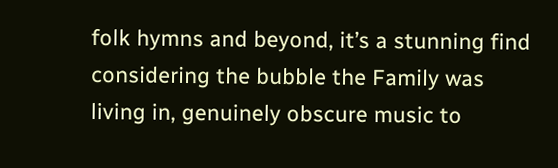folk hymns and beyond, it’s a stunning find considering the bubble the Family was living in, genuinely obscure music to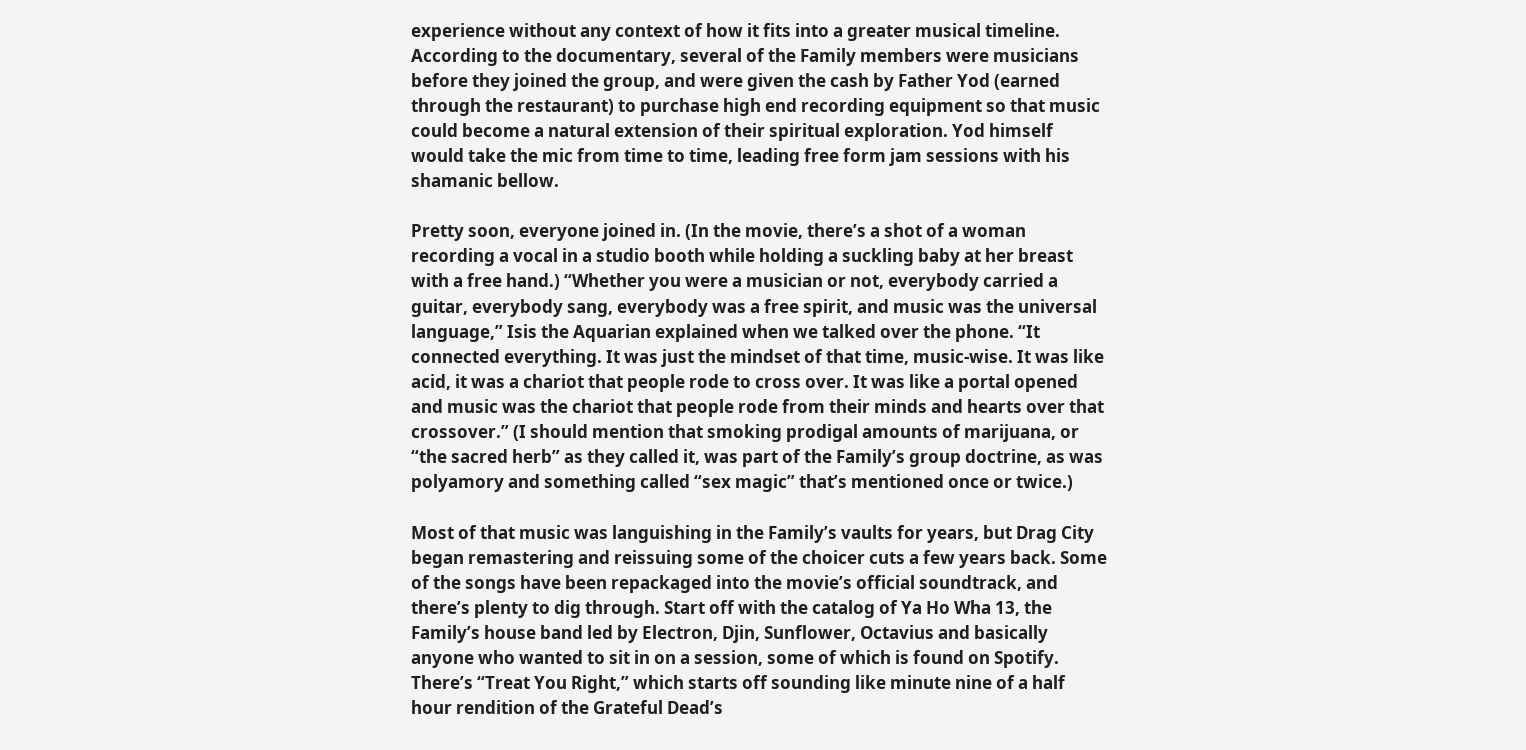experience without any context of how it fits into a greater musical timeline. According to the documentary, several of the Family members were musicians before they joined the group, and were given the cash by Father Yod (earned through the restaurant) to purchase high end recording equipment so that music could become a natural extension of their spiritual exploration. Yod himself would take the mic from time to time, leading free form jam sessions with his shamanic bellow.

Pretty soon, everyone joined in. (In the movie, there’s a shot of a woman recording a vocal in a studio booth while holding a suckling baby at her breast with a free hand.) “Whether you were a musician or not, everybody carried a guitar, everybody sang, everybody was a free spirit, and music was the universal language,” Isis the Aquarian explained when we talked over the phone. “It connected everything. It was just the mindset of that time, music-wise. It was like acid, it was a chariot that people rode to cross over. It was like a portal opened and music was the chariot that people rode from their minds and hearts over that crossover.” (I should mention that smoking prodigal amounts of marijuana, or “the sacred herb” as they called it, was part of the Family’s group doctrine, as was polyamory and something called “sex magic” that’s mentioned once or twice.)

Most of that music was languishing in the Family’s vaults for years, but Drag City began remastering and reissuing some of the choicer cuts a few years back. Some of the songs have been repackaged into the movie’s official soundtrack, and there’s plenty to dig through. Start off with the catalog of Ya Ho Wha 13, the Family’s house band led by Electron, Djin, Sunflower, Octavius and basically anyone who wanted to sit in on a session, some of which is found on Spotify. There’s “Treat You Right,” which starts off sounding like minute nine of a half hour rendition of the Grateful Dead’s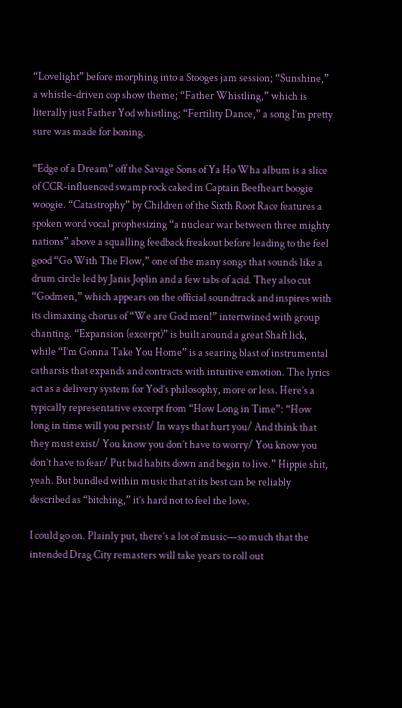“Lovelight” before morphing into a Stooges jam session; “Sunshine,” a whistle-driven cop show theme; “Father Whistling,” which is literally just Father Yod whistling; “Fertility Dance,” a song I’m pretty sure was made for boning.

“Edge of a Dream” off the Savage Sons of Ya Ho Wha album is a slice of CCR-influenced swamp rock caked in Captain Beefheart boogie woogie. “Catastrophy” by Children of the Sixth Root Race features a spoken word vocal prophesizing “a nuclear war between three mighty nations” above a squalling feedback freakout before leading to the feel good “Go With The Flow,” one of the many songs that sounds like a drum circle led by Janis Joplin and a few tabs of acid. They also cut “Godmen,” which appears on the official soundtrack and inspires with its climaxing chorus of “We are God men!” intertwined with group chanting. “Expansion (excerpt)” is built around a great Shaft lick, while “I’m Gonna Take You Home” is a searing blast of instrumental catharsis that expands and contracts with intuitive emotion. The lyrics act as a delivery system for Yod’s philosophy, more or less. Here’s a typically representative excerpt from “How Long in Time”: “How long in time will you persist/ In ways that hurt you/ And think that they must exist/ You know you don’t have to worry/ You know you don’t have to fear/ Put bad habits down and begin to live.” Hippie shit, yeah. But bundled within music that at its best can be reliably described as “bitching,” it’s hard not to feel the love.

I could go on. Plainly put, there’s a lot of music—so much that the intended Drag City remasters will take years to roll out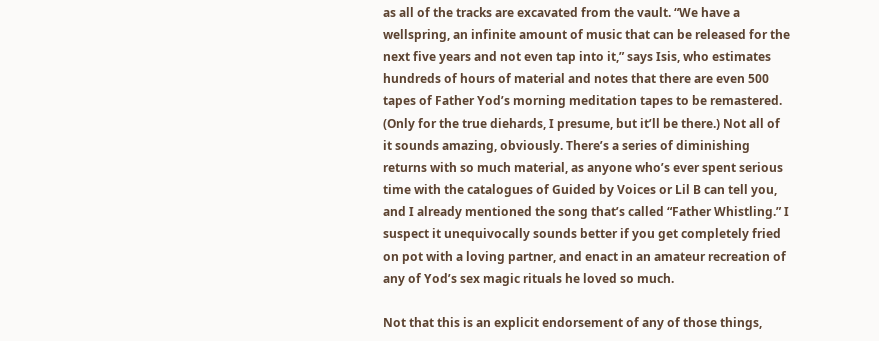as all of the tracks are excavated from the vault. “We have a wellspring, an infinite amount of music that can be released for the next five years and not even tap into it,” says Isis, who estimates hundreds of hours of material and notes that there are even 500 tapes of Father Yod’s morning meditation tapes to be remastered. (Only for the true diehards, I presume, but it’ll be there.) Not all of it sounds amazing, obviously. There’s a series of diminishing returns with so much material, as anyone who’s ever spent serious time with the catalogues of Guided by Voices or Lil B can tell you, and I already mentioned the song that’s called “Father Whistling.” I suspect it unequivocally sounds better if you get completely fried on pot with a loving partner, and enact in an amateur recreation of any of Yod’s sex magic rituals he loved so much.

Not that this is an explicit endorsement of any of those things,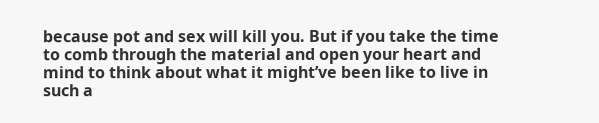because pot and sex will kill you. But if you take the time to comb through the material and open your heart and mind to think about what it might’ve been like to live in such a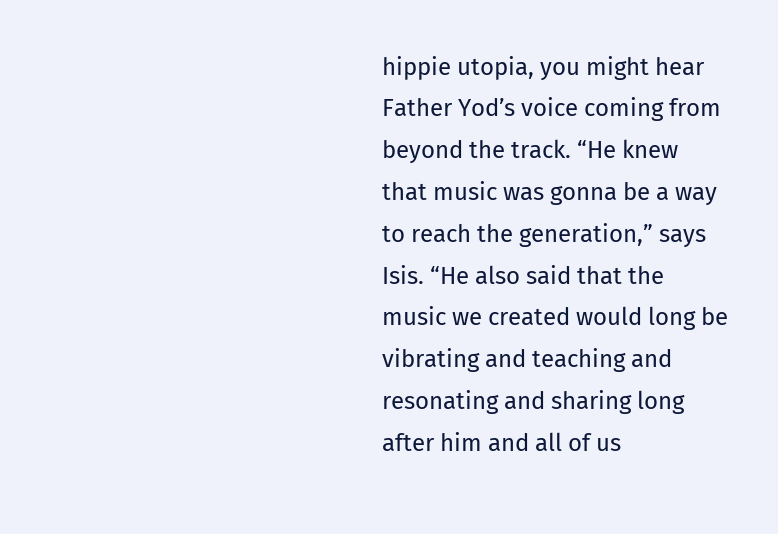hippie utopia, you might hear Father Yod’s voice coming from beyond the track. “He knew that music was gonna be a way to reach the generation,” says Isis. “He also said that the music we created would long be vibrating and teaching and resonating and sharing long after him and all of us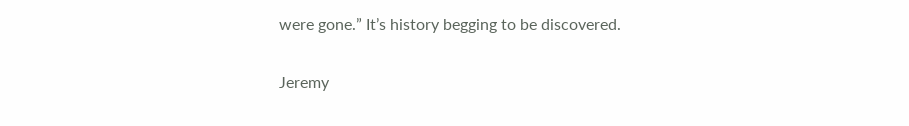were gone.” It’s history begging to be discovered.

Jeremy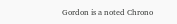Gordon is a noted Chrono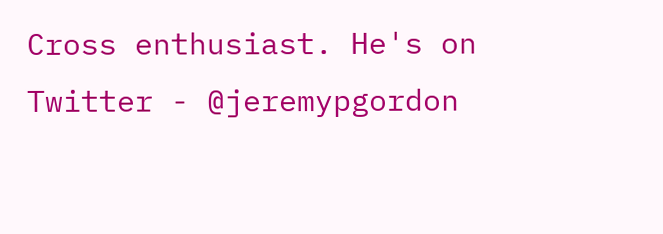Cross enthusiast. He's on Twitter - @jeremypgordon